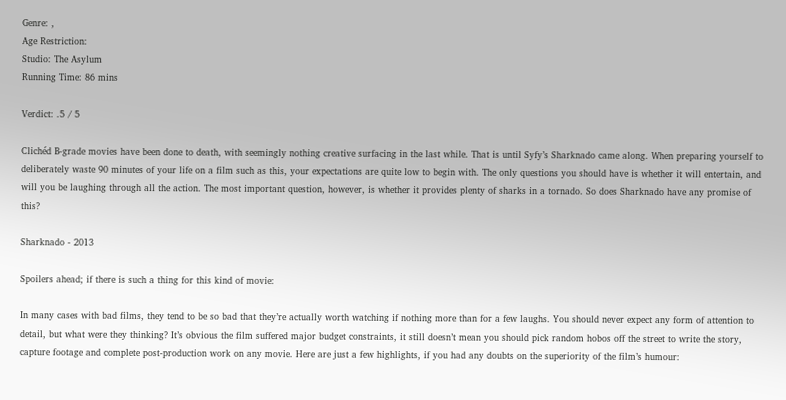Genre: ,
Age Restriction:
Studio: The Asylum
Running Time: 86 mins

Verdict: .5 / 5

Clichéd B-grade movies have been done to death, with seemingly nothing creative surfacing in the last while. That is until Syfy’s Sharknado came along. When preparing yourself to deliberately waste 90 minutes of your life on a film such as this, your expectations are quite low to begin with. The only questions you should have is whether it will entertain, and will you be laughing through all the action. The most important question, however, is whether it provides plenty of sharks in a tornado. So does Sharknado have any promise of this?

Sharknado - 2013

Spoilers ahead; if there is such a thing for this kind of movie:

In many cases with bad films, they tend to be so bad that they’re actually worth watching if nothing more than for a few laughs. You should never expect any form of attention to detail, but what were they thinking? It’s obvious the film suffered major budget constraints, it still doesn’t mean you should pick random hobos off the street to write the story, capture footage and complete post-production work on any movie. Here are just a few highlights, if you had any doubts on the superiority of the film’s humour: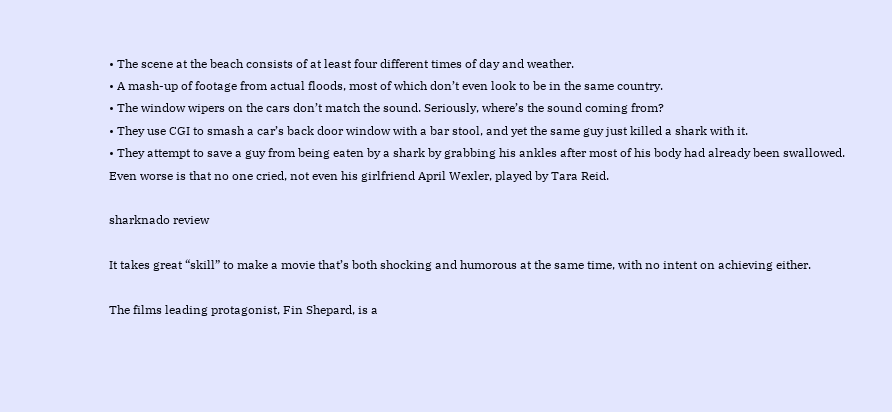• The scene at the beach consists of at least four different times of day and weather.
• A mash-up of footage from actual floods, most of which don’t even look to be in the same country.
• The window wipers on the cars don’t match the sound. Seriously, where’s the sound coming from?
• They use CGI to smash a car’s back door window with a bar stool, and yet the same guy just killed a shark with it.
• They attempt to save a guy from being eaten by a shark by grabbing his ankles after most of his body had already been swallowed. Even worse is that no one cried, not even his girlfriend April Wexler, played by Tara Reid.

sharknado review

It takes great “skill” to make a movie that’s both shocking and humorous at the same time, with no intent on achieving either.

The films leading protagonist, Fin Shepard, is a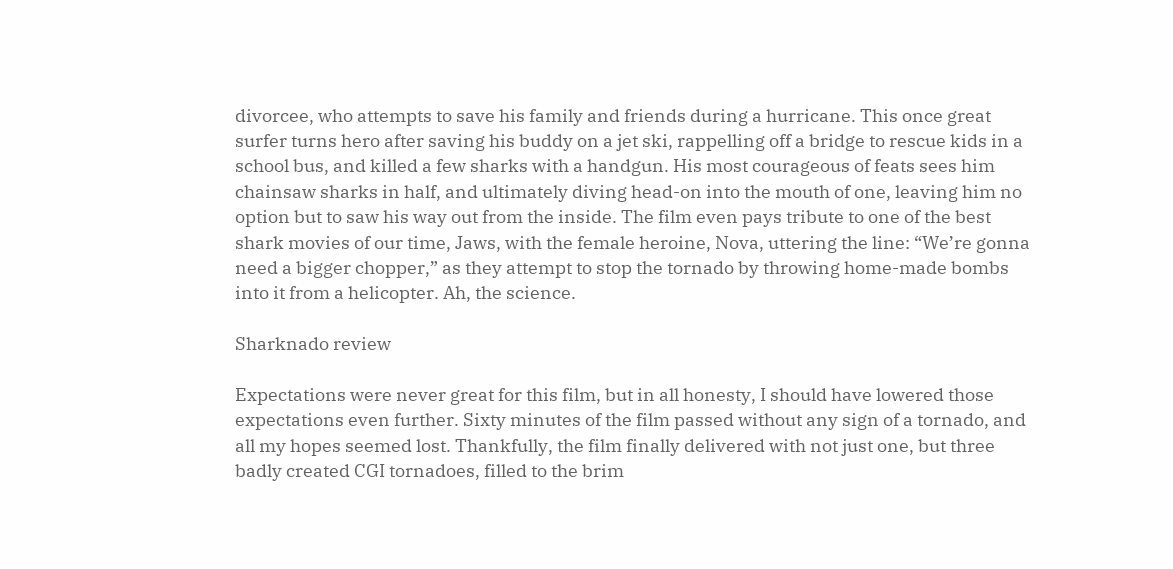divorcee, who attempts to save his family and friends during a hurricane. This once great surfer turns hero after saving his buddy on a jet ski, rappelling off a bridge to rescue kids in a school bus, and killed a few sharks with a handgun. His most courageous of feats sees him chainsaw sharks in half, and ultimately diving head-on into the mouth of one, leaving him no option but to saw his way out from the inside. The film even pays tribute to one of the best shark movies of our time, Jaws, with the female heroine, Nova, uttering the line: “We’re gonna need a bigger chopper,” as they attempt to stop the tornado by throwing home-made bombs into it from a helicopter. Ah, the science.

Sharknado review

Expectations were never great for this film, but in all honesty, I should have lowered those expectations even further. Sixty minutes of the film passed without any sign of a tornado, and all my hopes seemed lost. Thankfully, the film finally delivered with not just one, but three badly created CGI tornadoes, filled to the brim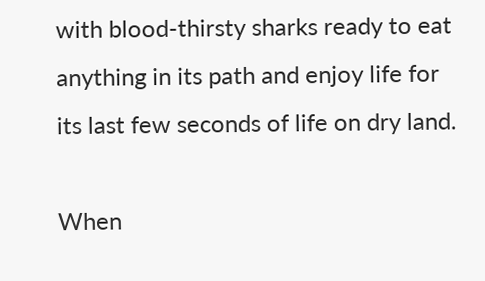with blood-thirsty sharks ready to eat anything in its path and enjoy life for its last few seconds of life on dry land.

When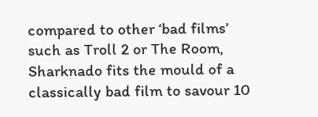compared to other ‘bad films’ such as Troll 2 or The Room, Sharknado fits the mould of a classically bad film to savour 10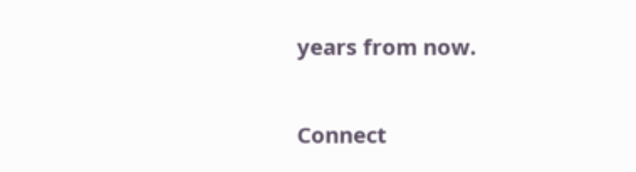years from now.

Connect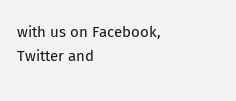with us on Facebook, Twitter and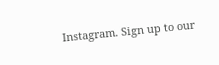Instagram. Sign up to our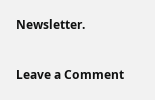Newsletter.


Leave a Comment